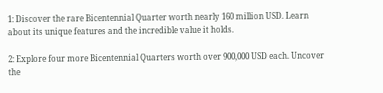1: Discover the rare Bicentennial Quarter worth nearly 160 million USD. Learn about its unique features and the incredible value it holds.

2: Explore four more Bicentennial Quarters worth over 900,000 USD each. Uncover the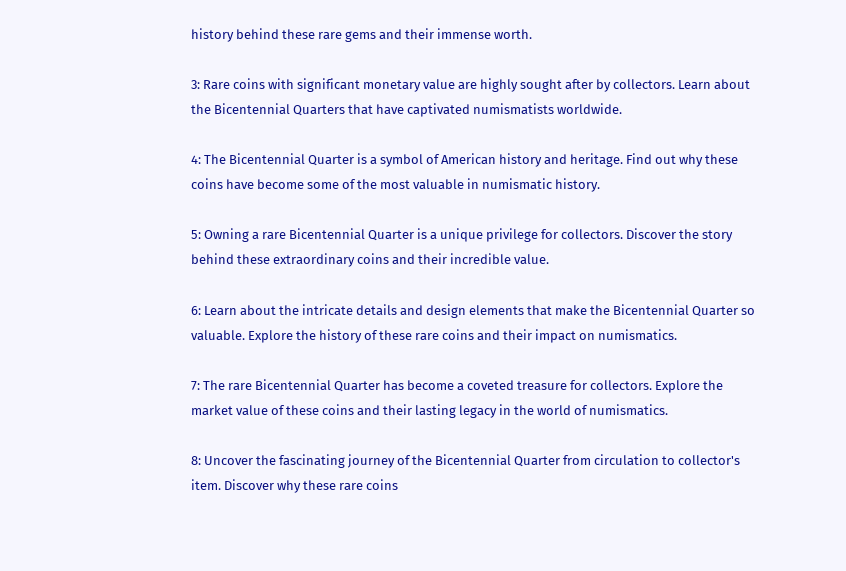history behind these rare gems and their immense worth.

3: Rare coins with significant monetary value are highly sought after by collectors. Learn about the Bicentennial Quarters that have captivated numismatists worldwide.

4: The Bicentennial Quarter is a symbol of American history and heritage. Find out why these coins have become some of the most valuable in numismatic history.

5: Owning a rare Bicentennial Quarter is a unique privilege for collectors. Discover the story behind these extraordinary coins and their incredible value.

6: Learn about the intricate details and design elements that make the Bicentennial Quarter so valuable. Explore the history of these rare coins and their impact on numismatics.

7: The rare Bicentennial Quarter has become a coveted treasure for collectors. Explore the market value of these coins and their lasting legacy in the world of numismatics.

8: Uncover the fascinating journey of the Bicentennial Quarter from circulation to collector's item. Discover why these rare coins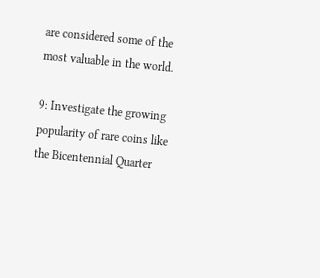are considered some of the most valuable in the world.

9: Investigate the growing popularity of rare coins like the Bicentennial Quarter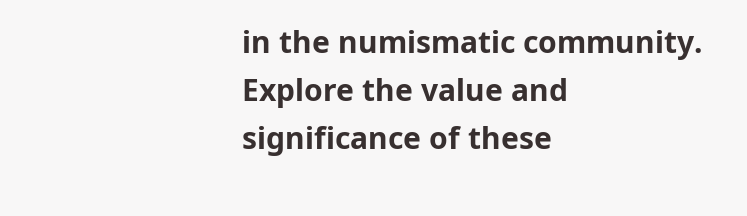in the numismatic community. Explore the value and significance of these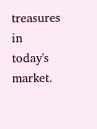treasures in today's market.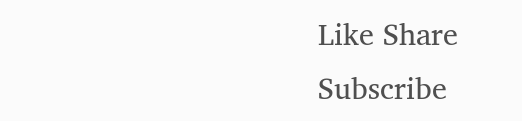Like Share Subscribe